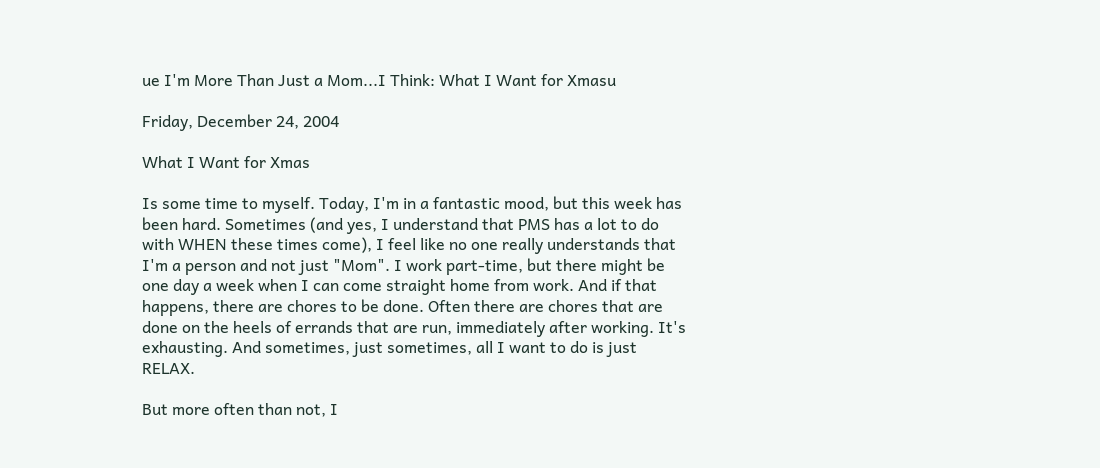ue I'm More Than Just a Mom...I Think: What I Want for Xmasu

Friday, December 24, 2004

What I Want for Xmas

Is some time to myself. Today, I'm in a fantastic mood, but this week has been hard. Sometimes (and yes, I understand that PMS has a lot to do with WHEN these times come), I feel like no one really understands that I'm a person and not just "Mom". I work part-time, but there might be one day a week when I can come straight home from work. And if that happens, there are chores to be done. Often there are chores that are done on the heels of errands that are run, immediately after working. It's exhausting. And sometimes, just sometimes, all I want to do is just RELAX.

But more often than not, I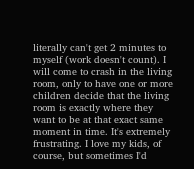literally can't get 2 minutes to myself (work doesn't count). I will come to crash in the living room, only to have one or more children decide that the living room is exactly where they want to be at that exact same moment in time. It's extremely frustrating. I love my kids, of course, but sometimes I'd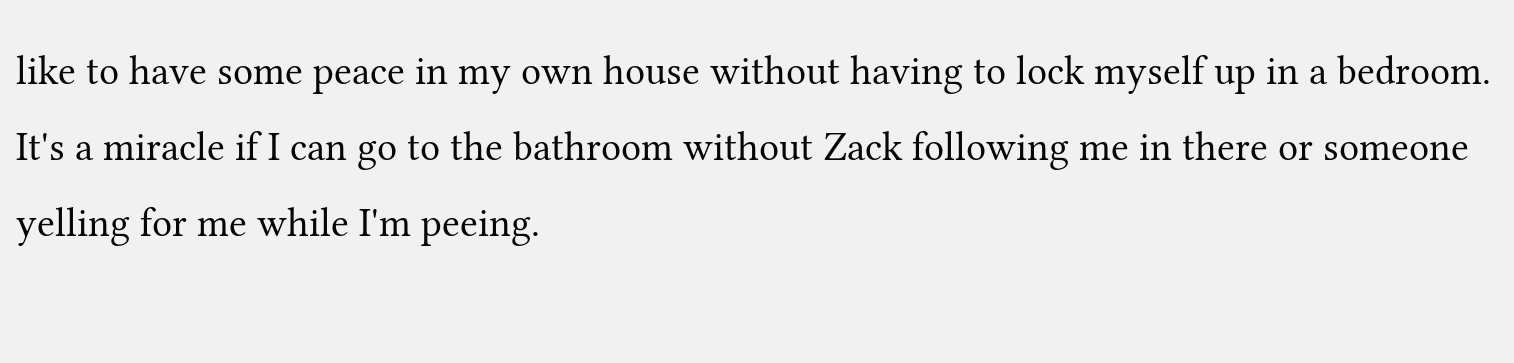like to have some peace in my own house without having to lock myself up in a bedroom. It's a miracle if I can go to the bathroom without Zack following me in there or someone yelling for me while I'm peeing.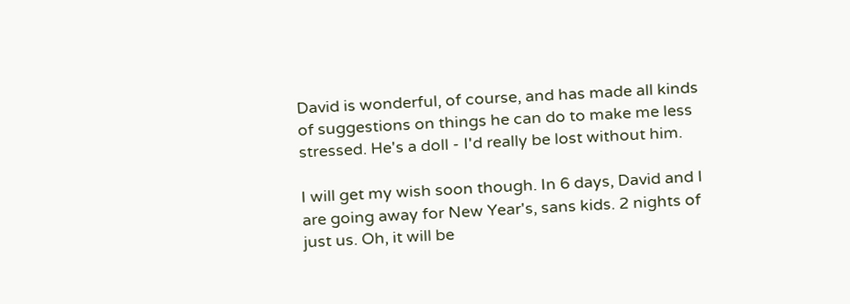David is wonderful, of course, and has made all kinds of suggestions on things he can do to make me less stressed. He's a doll - I'd really be lost without him.

I will get my wish soon though. In 6 days, David and I are going away for New Year's, sans kids. 2 nights of just us. Oh, it will be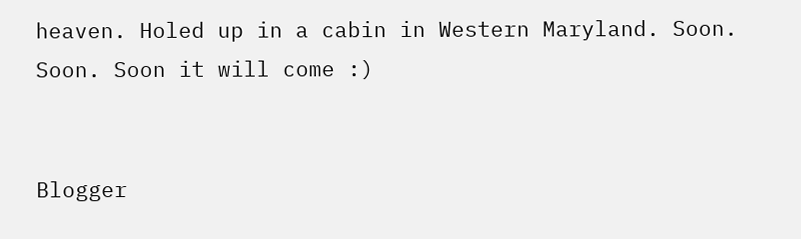heaven. Holed up in a cabin in Western Maryland. Soon. Soon. Soon it will come :)


Blogger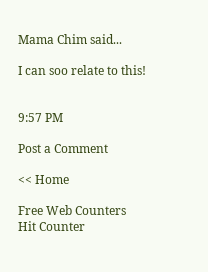Mama Chim said...

I can soo relate to this!


9:57 PM

Post a Comment

<< Home

Free Web Counters
Hit Counter